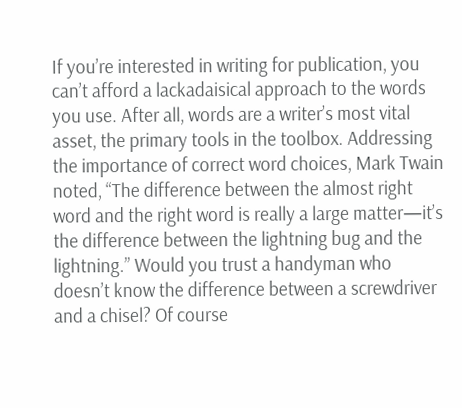If you’re interested in writing for publication, you can’t afford a lackadaisical approach to the words you use. After all, words are a writer’s most vital asset, the primary tools in the toolbox. Addressing the importance of correct word choices, Mark Twain noted, “The difference between the almost right word and the right word is really a large matter—it’s the difference between the lightning bug and the lightning.” Would you trust a handyman who doesn’t know the difference between a screwdriver and a chisel? Of course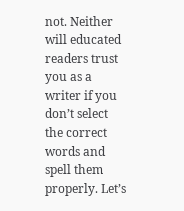not. Neither will educated readers trust you as a writer if you don’t select the correct words and spell them properly. Let’s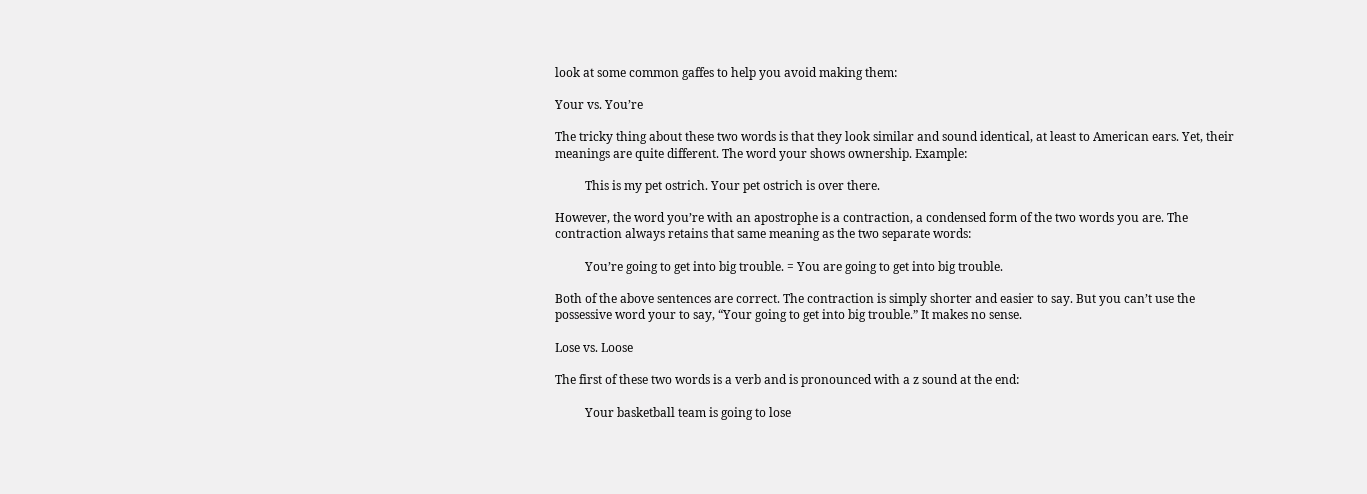look at some common gaffes to help you avoid making them:

Your vs. You’re

The tricky thing about these two words is that they look similar and sound identical, at least to American ears. Yet, their meanings are quite different. The word your shows ownership. Example:

          This is my pet ostrich. Your pet ostrich is over there.

However, the word you’re with an apostrophe is a contraction, a condensed form of the two words you are. The contraction always retains that same meaning as the two separate words:

          You’re going to get into big trouble. = You are going to get into big trouble.

Both of the above sentences are correct. The contraction is simply shorter and easier to say. But you can’t use the possessive word your to say, “Your going to get into big trouble.” It makes no sense.

Lose vs. Loose

The first of these two words is a verb and is pronounced with a z sound at the end:

          Your basketball team is going to lose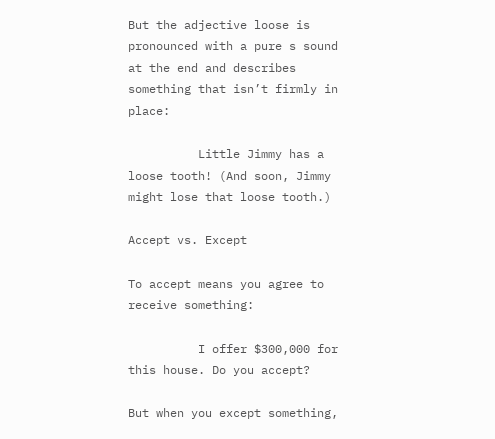But the adjective loose is pronounced with a pure s sound at the end and describes something that isn’t firmly in place:

          Little Jimmy has a loose tooth! (And soon, Jimmy might lose that loose tooth.)

Accept vs. Except

To accept means you agree to receive something:

          I offer $300,000 for this house. Do you accept?

But when you except something,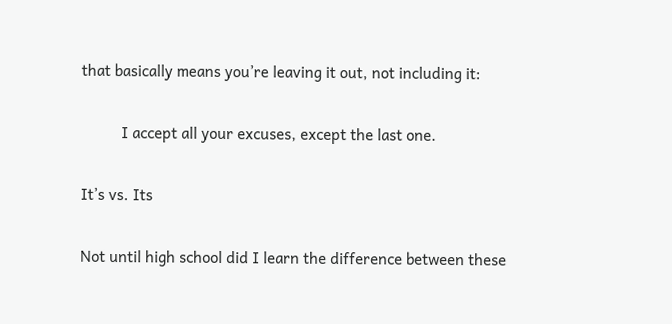that basically means you’re leaving it out, not including it:

          I accept all your excuses, except the last one.

It’s vs. Its

Not until high school did I learn the difference between these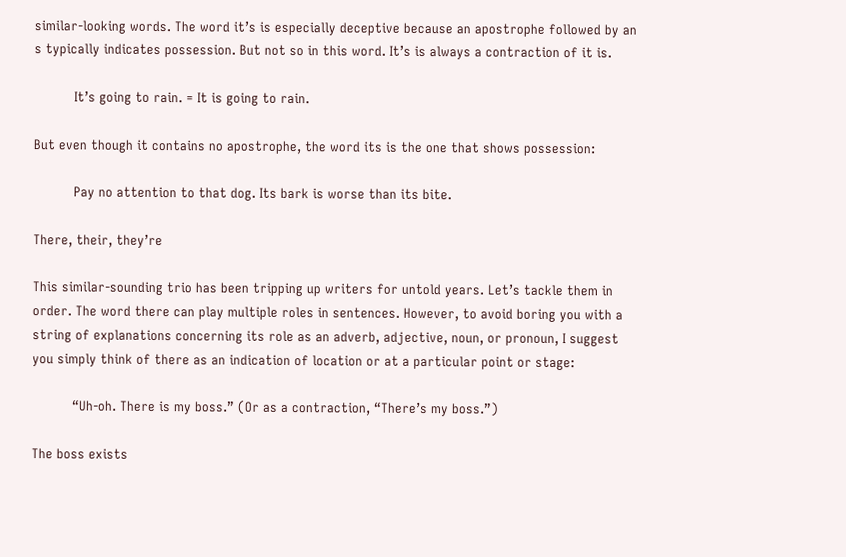similar-looking words. The word it’s is especially deceptive because an apostrophe followed by an s typically indicates possession. But not so in this word. It’s is always a contraction of it is.

          It’s going to rain. = It is going to rain.

But even though it contains no apostrophe, the word its is the one that shows possession:

          Pay no attention to that dog. Its bark is worse than its bite.

There, their, they’re

This similar-sounding trio has been tripping up writers for untold years. Let’s tackle them in order. The word there can play multiple roles in sentences. However, to avoid boring you with a string of explanations concerning its role as an adverb, adjective, noun, or pronoun, I suggest you simply think of there as an indication of location or at a particular point or stage:

          “Uh-oh. There is my boss.” (Or as a contraction, “There’s my boss.”)

The boss exists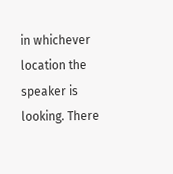in whichever location the speaker is looking. There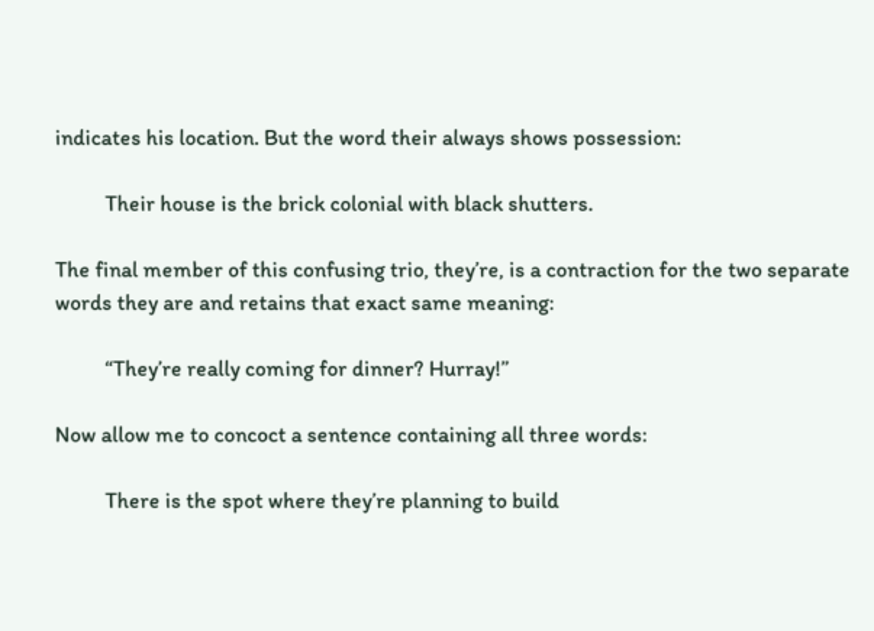indicates his location. But the word their always shows possession:

          Their house is the brick colonial with black shutters.

The final member of this confusing trio, they’re, is a contraction for the two separate words they are and retains that exact same meaning:

          “They’re really coming for dinner? Hurray!”

Now allow me to concoct a sentence containing all three words:

          There is the spot where they’re planning to build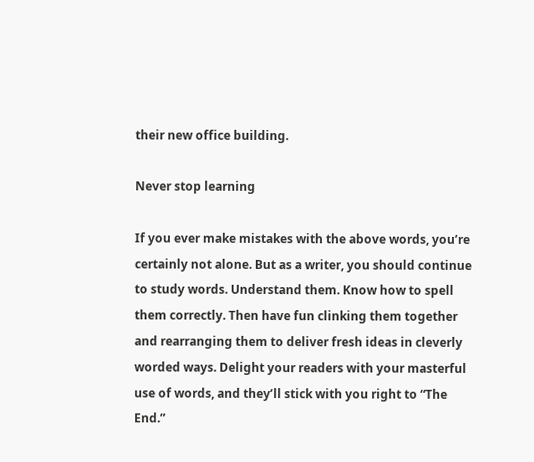their new office building.

Never stop learning

If you ever make mistakes with the above words, you’re certainly not alone. But as a writer, you should continue to study words. Understand them. Know how to spell them correctly. Then have fun clinking them together and rearranging them to deliver fresh ideas in cleverly worded ways. Delight your readers with your masterful use of words, and they’ll stick with you right to “The End.”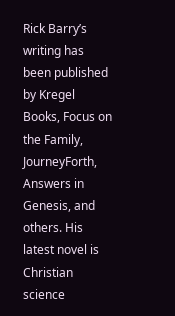Rick Barry’s writing has been published by Kregel Books, Focus on the Family, JourneyForth, Answers in Genesis, and others. His latest novel is Christian science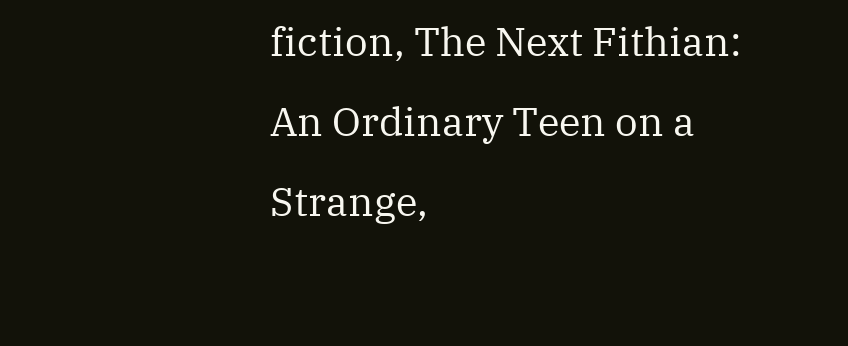fiction, The Next Fithian: An Ordinary Teen on a Strange,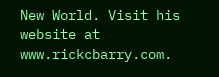New World. Visit his website at www.rickcbarry.com.